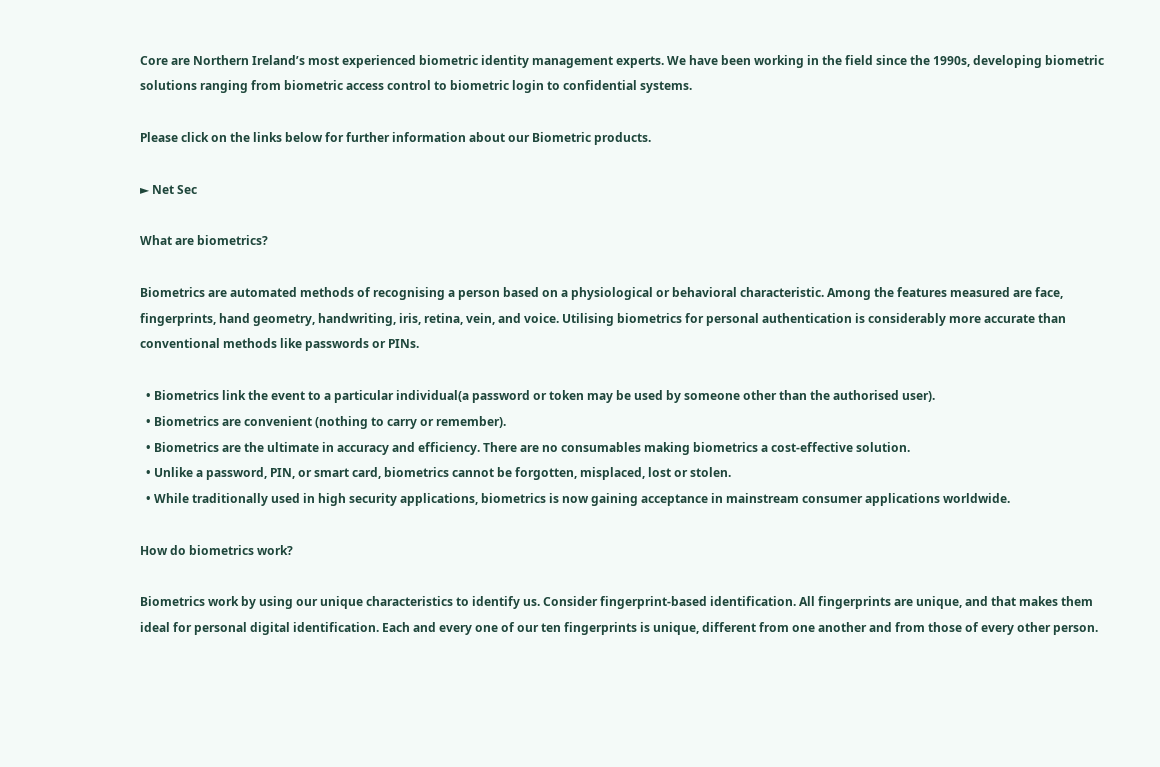Core are Northern Ireland’s most experienced biometric identity management experts. We have been working in the field since the 1990s, developing biometric solutions ranging from biometric access control to biometric login to confidential systems.

Please click on the links below for further information about our Biometric products.

► Net Sec

What are biometrics?

Biometrics are automated methods of recognising a person based on a physiological or behavioral characteristic. Among the features measured are face, fingerprints, hand geometry, handwriting, iris, retina, vein, and voice. Utilising biometrics for personal authentication is considerably more accurate than conventional methods like passwords or PINs.

  • Biometrics link the event to a particular individual(a password or token may be used by someone other than the authorised user).
  • Biometrics are convenient (nothing to carry or remember).
  • Biometrics are the ultimate in accuracy and efficiency. There are no consumables making biometrics a cost-effective solution.
  • Unlike a password, PIN, or smart card, biometrics cannot be forgotten, misplaced, lost or stolen.
  • While traditionally used in high security applications, biometrics is now gaining acceptance in mainstream consumer applications worldwide.

How do biometrics work?

Biometrics work by using our unique characteristics to identify us. Consider fingerprint-based identification. All fingerprints are unique, and that makes them ideal for personal digital identification. Each and every one of our ten fingerprints is unique, different from one another and from those of every other person.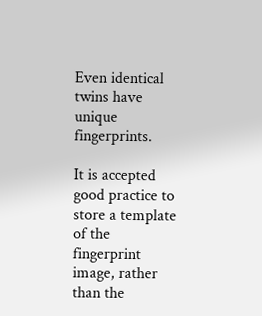Even identical twins have unique fingerprints.

It is accepted good practice to store a template of the fingerprint image, rather than the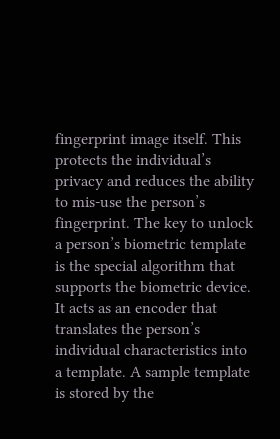fingerprint image itself. This protects the individual’s privacy and reduces the ability to mis-use the person’s fingerprint. The key to unlock a person’s biometric template is the special algorithm that supports the biometric device. It acts as an encoder that translates the person’s individual characteristics into a template. A sample template is stored by the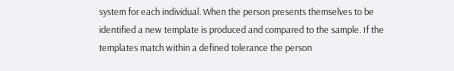system for each individual. When the person presents themselves to be identified a new template is produced and compared to the sample. If the templates match within a defined tolerance the person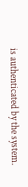is authenticated by the system.